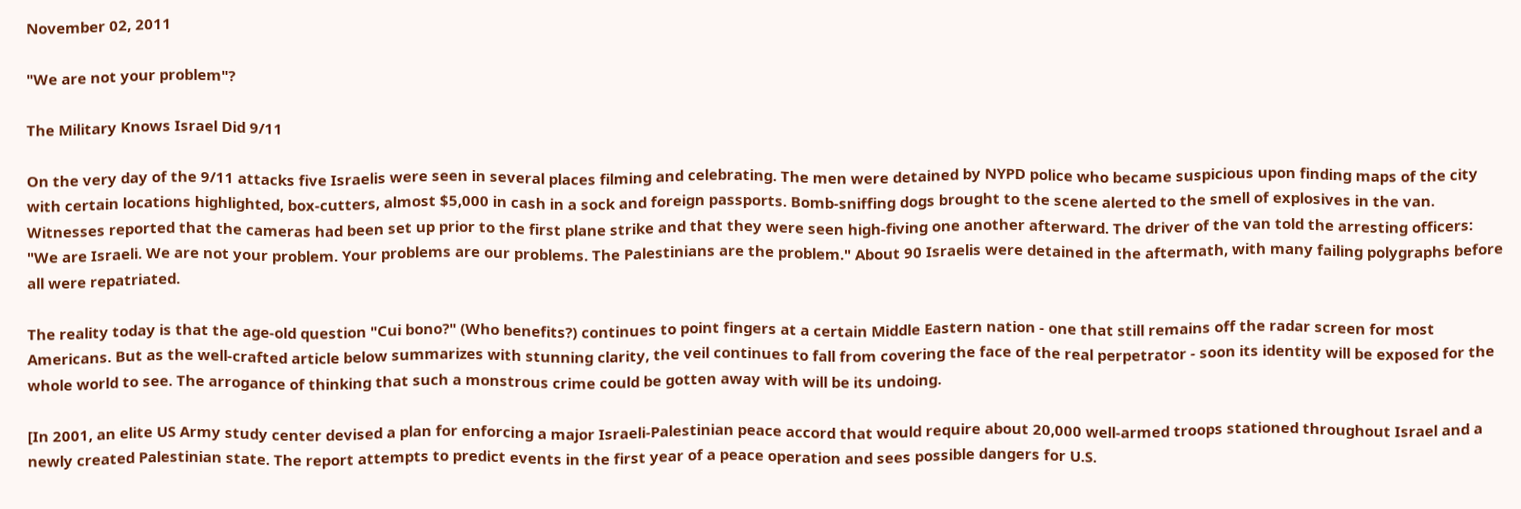November 02, 2011

"We are not your problem"?

The Military Knows Israel Did 9/11

On the very day of the 9/11 attacks five Israelis were seen in several places filming and celebrating. The men were detained by NYPD police who became suspicious upon finding maps of the city with certain locations highlighted, box-cutters, almost $5,000 in cash in a sock and foreign passports. Bomb-sniffing dogs brought to the scene alerted to the smell of explosives in the van. Witnesses reported that the cameras had been set up prior to the first plane strike and that they were seen high-fiving one another afterward. The driver of the van told the arresting officers: "We are Israeli. We are not your problem. Your problems are our problems. The Palestinians are the problem." About 90 Israelis were detained in the aftermath, with many failing polygraphs before all were repatriated.

The reality today is that the age-old question "Cui bono?" (Who benefits?) continues to point fingers at a certain Middle Eastern nation - one that still remains off the radar screen for most Americans. But as the well-crafted article below summarizes with stunning clarity, the veil continues to fall from covering the face of the real perpetrator - soon its identity will be exposed for the whole world to see. The arrogance of thinking that such a monstrous crime could be gotten away with will be its undoing.

[In 2001, an elite US Army study center devised a plan for enforcing a major Israeli-Palestinian peace accord that would require about 20,000 well-armed troops stationed throughout Israel and a newly created Palestinian state. The report attempts to predict events in the first year of a peace operation and sees possible dangers for U.S.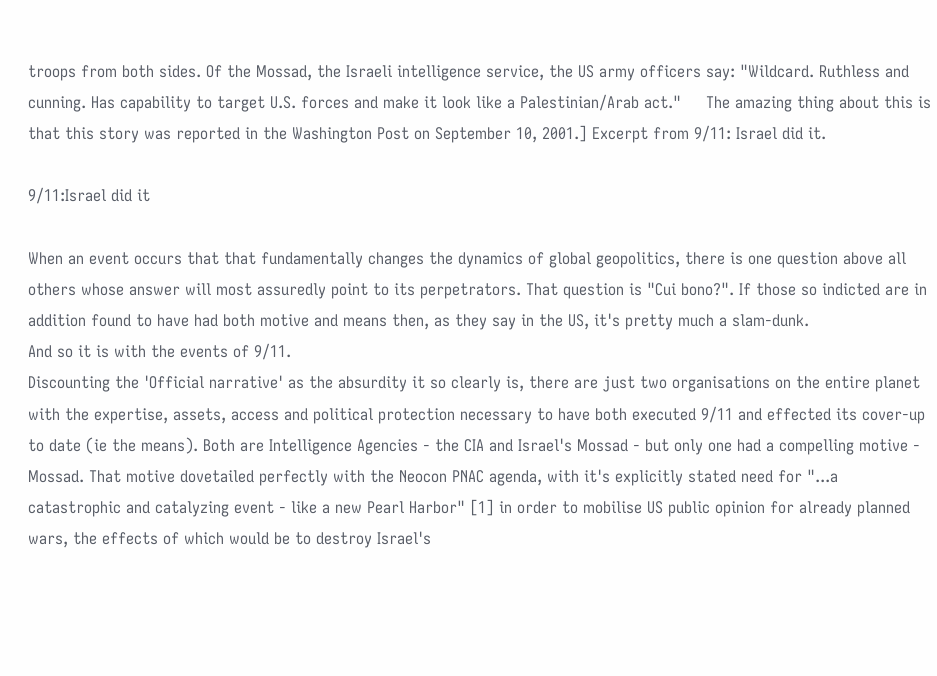troops from both sides. Of the Mossad, the Israeli intelligence service, the US army officers say: "Wildcard. Ruthless and cunning. Has capability to target U.S. forces and make it look like a Palestinian/Arab act."     The amazing thing about this is that this story was reported in the Washington Post on September 10, 2001.] Excerpt from 9/11: Israel did it.

9/11:Israel did it

When an event occurs that that fundamentally changes the dynamics of global geopolitics, there is one question above all others whose answer will most assuredly point to its perpetrators. That question is "Cui bono?". If those so indicted are in addition found to have had both motive and means then, as they say in the US, it's pretty much a slam-dunk.
And so it is with the events of 9/11.
Discounting the 'Official narrative' as the absurdity it so clearly is, there are just two organisations on the entire planet with the expertise, assets, access and political protection necessary to have both executed 9/11 and effected its cover-up to date (ie the means). Both are Intelligence Agencies - the CIA and Israel's Mossad - but only one had a compelling motive - Mossad. That motive dovetailed perfectly with the Neocon PNAC agenda, with it's explicitly stated need for "...a catastrophic and catalyzing event - like a new Pearl Harbor" [1] in order to mobilise US public opinion for already planned wars, the effects of which would be to destroy Israel's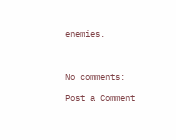enemies.



No comments:

Post a Comment